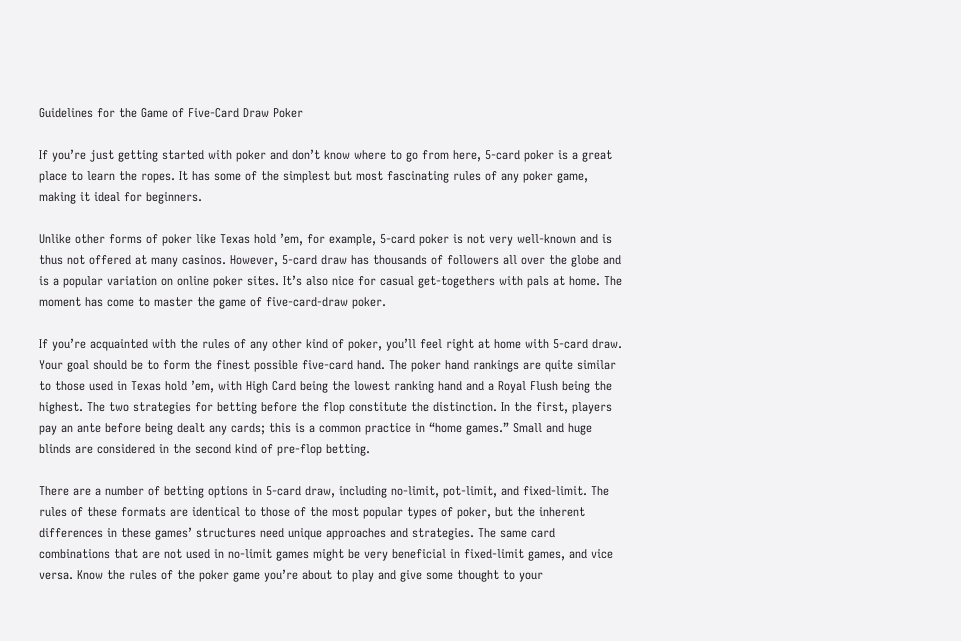Guidelines for the Game of Five-Card Draw Poker

If you’re just getting started with poker and don’t know where to go from here, 5-card poker is a great place to learn the ropes. It has some of the simplest but most fascinating rules of any poker game, making it ideal for beginners.

Unlike other forms of poker like Texas hold ’em, for example, 5-card poker is not very well-known and is thus not offered at many casinos. However, 5-card draw has thousands of followers all over the globe and is a popular variation on online poker sites. It’s also nice for casual get-togethers with pals at home. The moment has come to master the game of five-card-draw poker.

If you’re acquainted with the rules of any other kind of poker, you’ll feel right at home with 5-card draw. Your goal should be to form the finest possible five-card hand. The poker hand rankings are quite similar to those used in Texas hold ’em, with High Card being the lowest ranking hand and a Royal Flush being the highest. The two strategies for betting before the flop constitute the distinction. In the first, players pay an ante before being dealt any cards; this is a common practice in “home games.” Small and huge blinds are considered in the second kind of pre-flop betting.

There are a number of betting options in 5-card draw, including no-limit, pot-limit, and fixed-limit. The rules of these formats are identical to those of the most popular types of poker, but the inherent differences in these games’ structures need unique approaches and strategies. The same card combinations that are not used in no-limit games might be very beneficial in fixed-limit games, and vice versa. Know the rules of the poker game you’re about to play and give some thought to your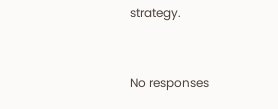strategy.


No responses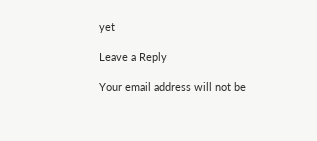yet

Leave a Reply

Your email address will not be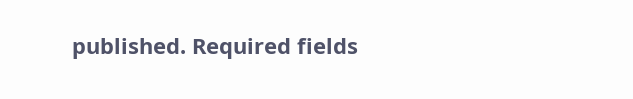published. Required fields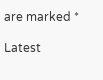are marked *

Latest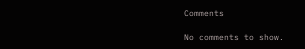Comments

No comments to show.